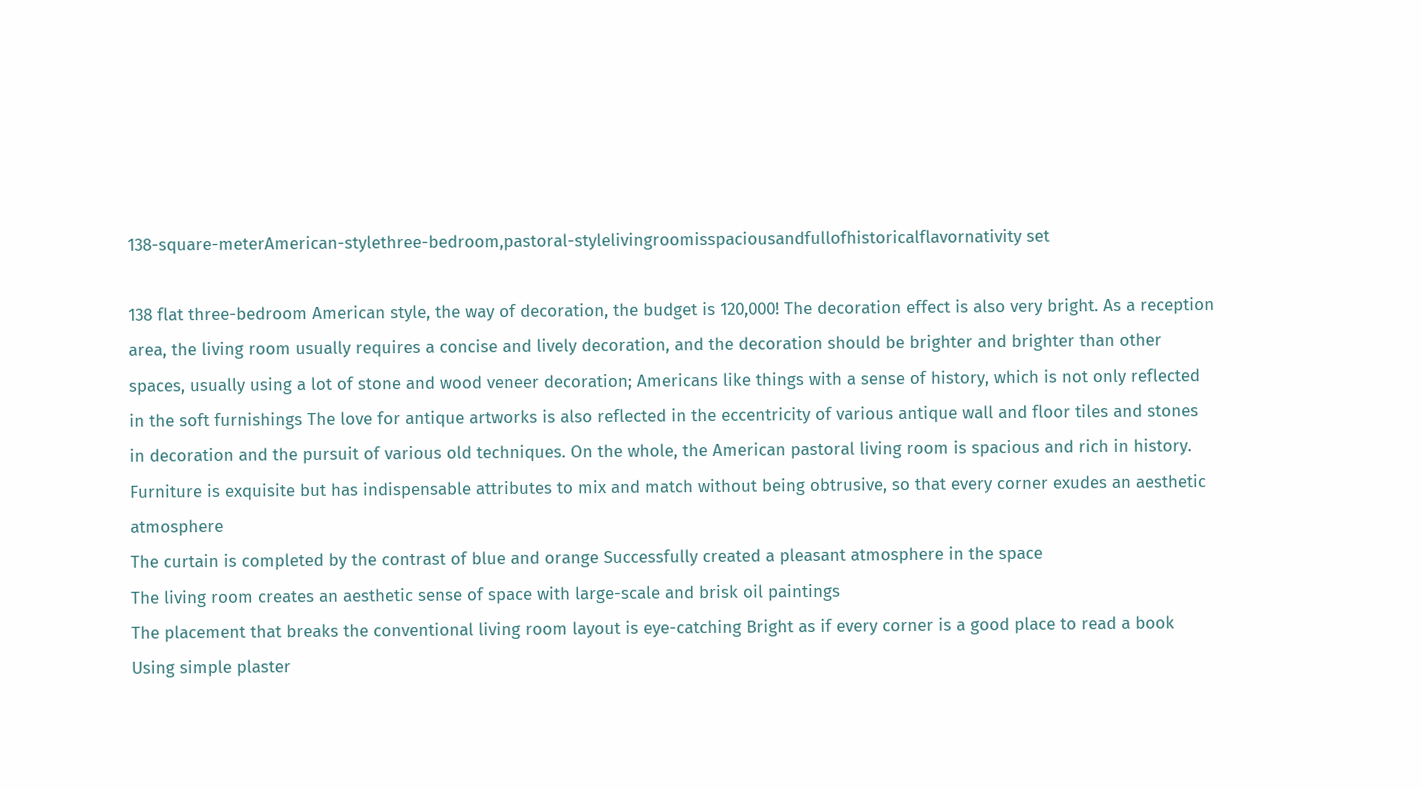138-square-meterAmerican-stylethree-bedroom,pastoral-stylelivingroomisspaciousandfullofhistoricalflavornativity set

138 flat three-bedroom American style, the way of decoration, the budget is 120,000! The decoration effect is also very bright. As a reception area, the living room usually requires a concise and lively decoration, and the decoration should be brighter and brighter than other spaces, usually using a lot of stone and wood veneer decoration; Americans like things with a sense of history, which is not only reflected in the soft furnishings The love for antique artworks is also reflected in the eccentricity of various antique wall and floor tiles and stones in decoration and the pursuit of various old techniques. On the whole, the American pastoral living room is spacious and rich in history.
Furniture is exquisite but has indispensable attributes to mix and match without being obtrusive, so that every corner exudes an aesthetic atmosphere
The curtain is completed by the contrast of blue and orange Successfully created a pleasant atmosphere in the space
The living room creates an aesthetic sense of space with large-scale and brisk oil paintings
The placement that breaks the conventional living room layout is eye-catching Bright as if every corner is a good place to read a book
Using simple plaster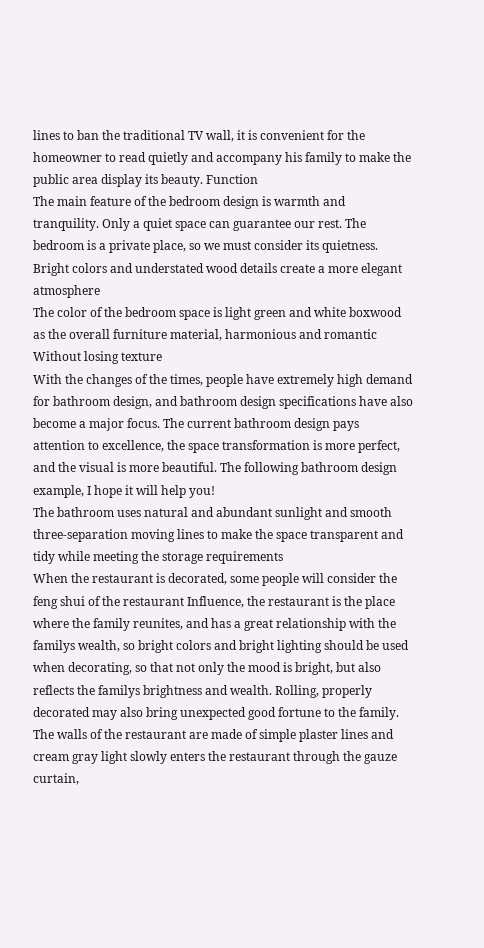lines to ban the traditional TV wall, it is convenient for the homeowner to read quietly and accompany his family to make the public area display its beauty. Function
The main feature of the bedroom design is warmth and tranquility. Only a quiet space can guarantee our rest. The bedroom is a private place, so we must consider its quietness.
Bright colors and understated wood details create a more elegant atmosphere
The color of the bedroom space is light green and white boxwood as the overall furniture material, harmonious and romantic Without losing texture
With the changes of the times, people have extremely high demand for bathroom design, and bathroom design specifications have also become a major focus. The current bathroom design pays attention to excellence, the space transformation is more perfect, and the visual is more beautiful. The following bathroom design example, I hope it will help you!
The bathroom uses natural and abundant sunlight and smooth three-separation moving lines to make the space transparent and tidy while meeting the storage requirements
When the restaurant is decorated, some people will consider the feng shui of the restaurant Influence, the restaurant is the place where the family reunites, and has a great relationship with the familys wealth, so bright colors and bright lighting should be used when decorating, so that not only the mood is bright, but also reflects the familys brightness and wealth. Rolling, properly decorated may also bring unexpected good fortune to the family.
The walls of the restaurant are made of simple plaster lines and cream gray light slowly enters the restaurant through the gauze curtain,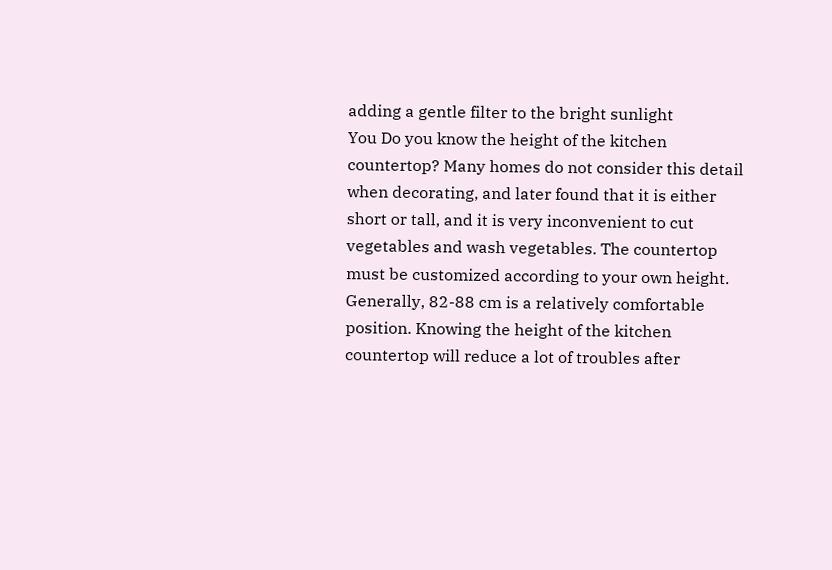adding a gentle filter to the bright sunlight
You Do you know the height of the kitchen countertop? Many homes do not consider this detail when decorating, and later found that it is either short or tall, and it is very inconvenient to cut vegetables and wash vegetables. The countertop must be customized according to your own height. Generally, 82-88 cm is a relatively comfortable position. Knowing the height of the kitchen countertop will reduce a lot of troubles after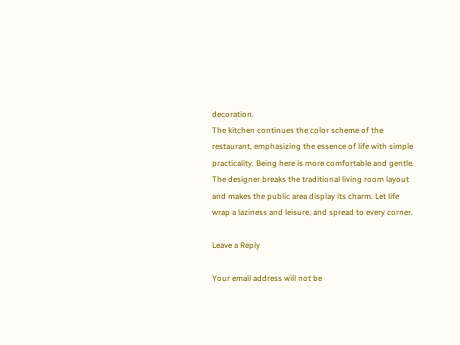decoration.
The kitchen continues the color scheme of the restaurant, emphasizing the essence of life with simple practicality. Being here is more comfortable and gentle.
The designer breaks the traditional living room layout and makes the public area display its charm. Let life wrap a laziness and leisure, and spread to every corner.

Leave a Reply

Your email address will not be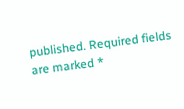published. Required fields are marked *